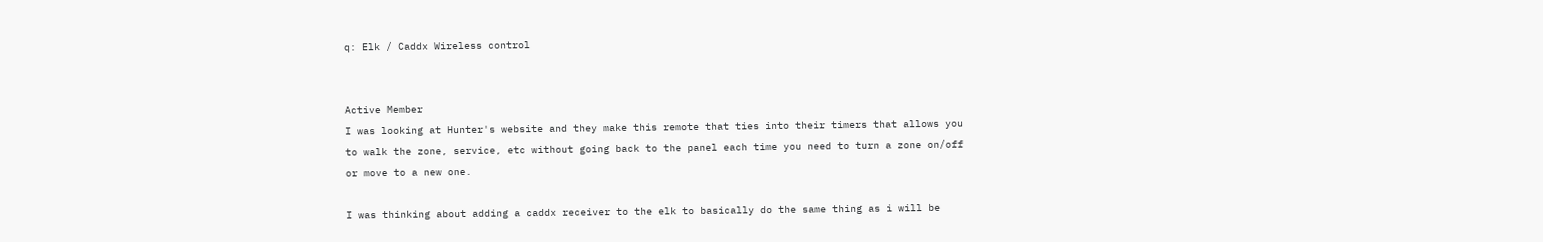q: Elk / Caddx Wireless control


Active Member
I was looking at Hunter's website and they make this remote that ties into their timers that allows you to walk the zone, service, etc without going back to the panel each time you need to turn a zone on/off or move to a new one.

I was thinking about adding a caddx receiver to the elk to basically do the same thing as i will be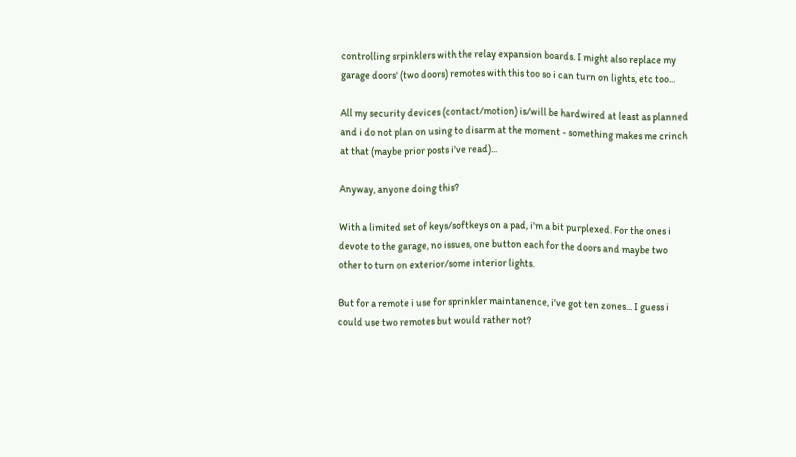controlling srpinklers with the relay expansion boards. I might also replace my garage doors' (two doors) remotes with this too so i can turn on lights, etc too...

All my security devices (contact/motion) is/will be hardwired at least as planned and i do not plan on using to disarm at the moment - something makes me crinch at that (maybe prior posts i've read)...

Anyway, anyone doing this?

With a limited set of keys/softkeys on a pad, i'm a bit purplexed. For the ones i devote to the garage, no issues, one button each for the doors and maybe two other to turn on exterior/some interior lights.

But for a remote i use for sprinkler maintanence, i've got ten zones... I guess i could use two remotes but would rather not?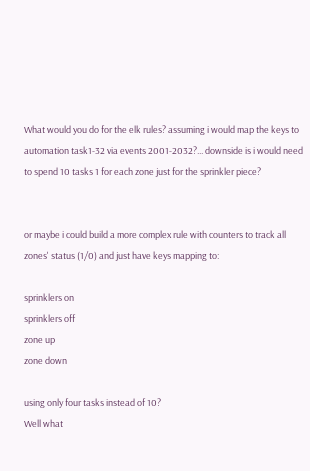What would you do for the elk rules? assuming i would map the keys to automation task1-32 via events 2001-2032?... downside is i would need to spend 10 tasks 1 for each zone just for the sprinkler piece?


or maybe i could build a more complex rule with counters to track all zones' status (1/0) and just have keys mapping to:

sprinklers on
sprinklers off
zone up
zone down

using only four tasks instead of 10?
Well what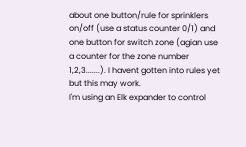about one button/rule for sprinklers on/off (use a status counter 0/1) and one button for switch zone (agian use a counter for the zone number 1,2,3.......). I havent gotten into rules yet but this may work.
I'm using an Elk expander to control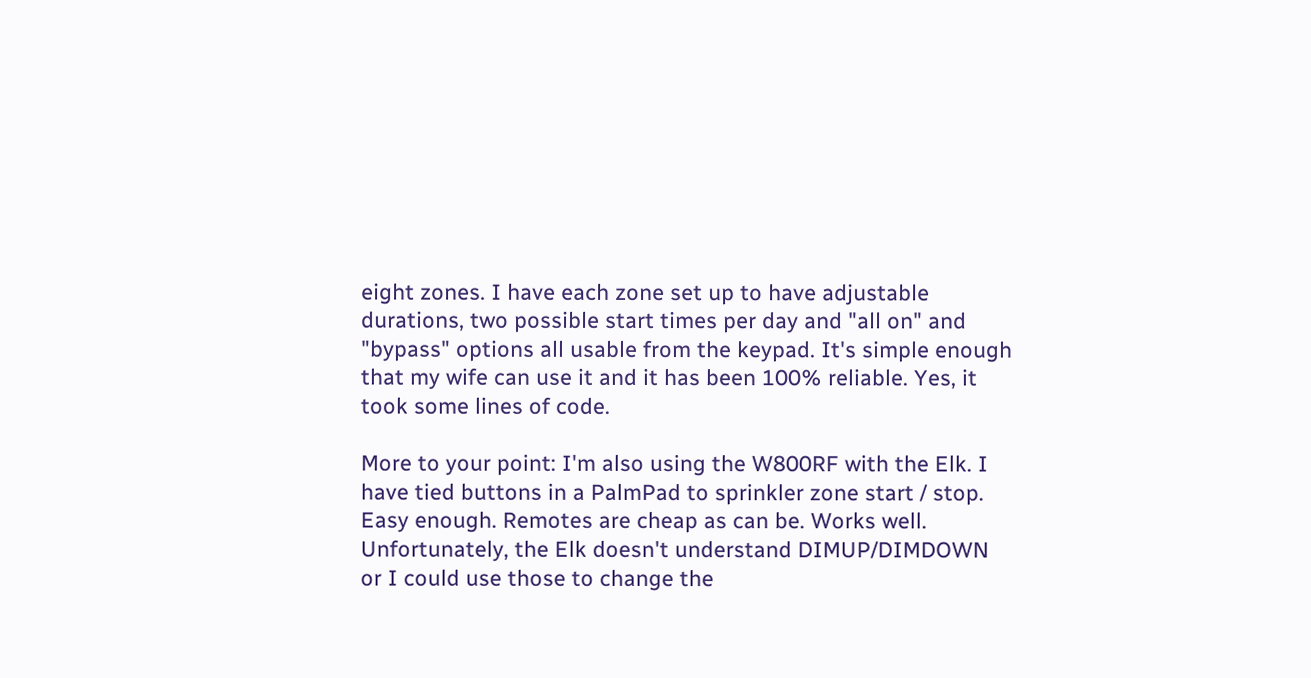eight zones. I have each zone set up to have adjustable durations, two possible start times per day and "all on" and "bypass" options all usable from the keypad. It's simple enough that my wife can use it and it has been 100% reliable. Yes, it took some lines of code.

More to your point: I'm also using the W800RF with the Elk. I have tied buttons in a PalmPad to sprinkler zone start / stop. Easy enough. Remotes are cheap as can be. Works well. Unfortunately, the Elk doesn't understand DIMUP/DIMDOWN or I could use those to change the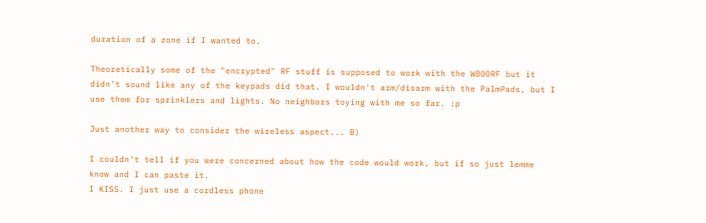duration of a zone if I wanted to.

Theoretically some of the "encrypted" RF stuff is supposed to work with the W800RF but it didn't sound like any of the keypads did that. I wouldn't arm/disarm with the PalmPads, but I use them for sprinklers and lights. No neighbors toying with me so far. :p

Just another way to consider the wireless aspect... B)

I couldn't tell if you were concerned about how the code would work, but if so just lemme know and I can paste it.
I KISS. I just use a cordless phone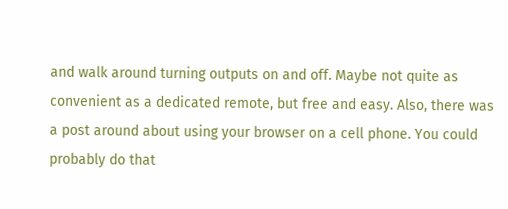and walk around turning outputs on and off. Maybe not quite as convenient as a dedicated remote, but free and easy. Also, there was a post around about using your browser on a cell phone. You could probably do that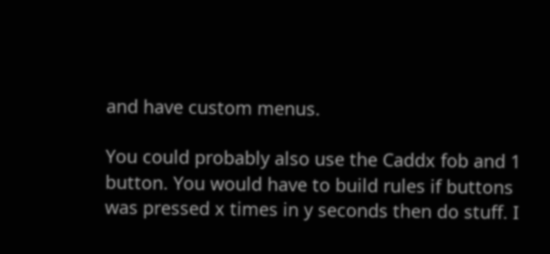and have custom menus.

You could probably also use the Caddx fob and 1 button. You would have to build rules if buttons was pressed x times in y seconds then do stuff. I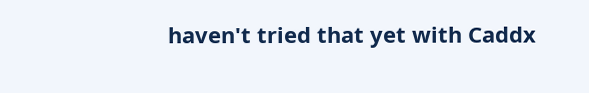haven't tried that yet with Caddx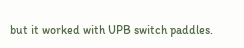but it worked with UPB switch paddles.